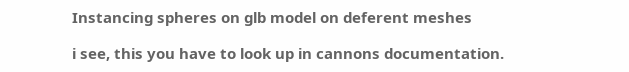Instancing spheres on glb model on deferent meshes

i see, this you have to look up in cannons documentation.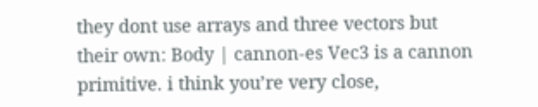they dont use arrays and three vectors but their own: Body | cannon-es Vec3 is a cannon primitive. i think you’re very close,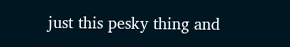just this pesky thing and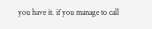you have it. if you manage to call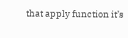that apply function it’s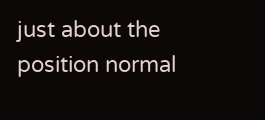just about the position normal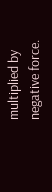multiplied by negative force.